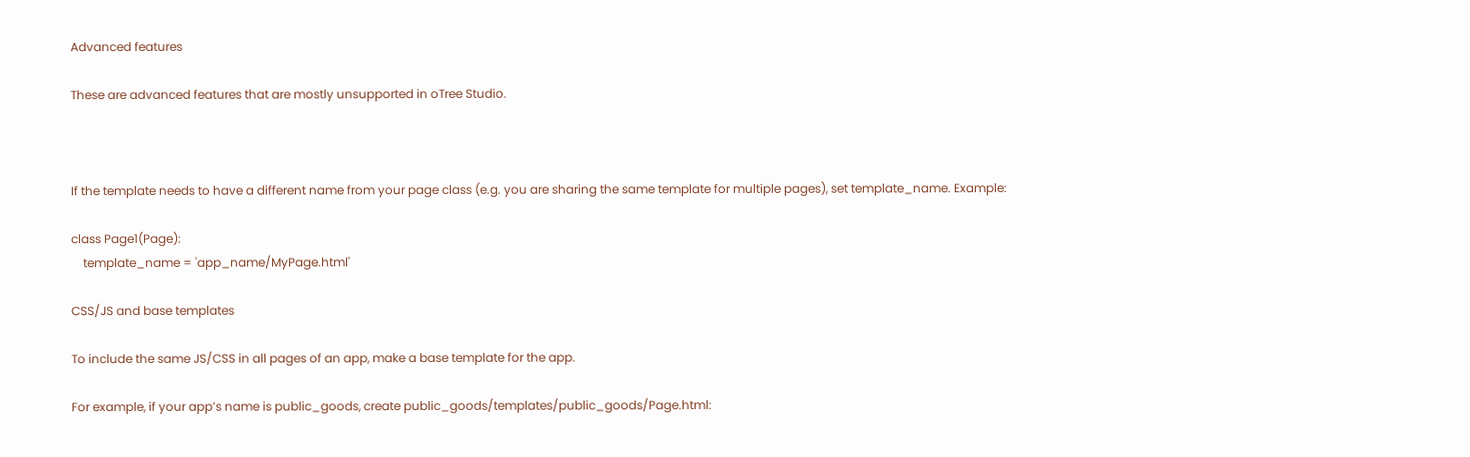Advanced features

These are advanced features that are mostly unsupported in oTree Studio.



If the template needs to have a different name from your page class (e.g. you are sharing the same template for multiple pages), set template_name. Example:

class Page1(Page):
    template_name = 'app_name/MyPage.html'

CSS/JS and base templates

To include the same JS/CSS in all pages of an app, make a base template for the app.

For example, if your app’s name is public_goods, create public_goods/templates/public_goods/Page.html: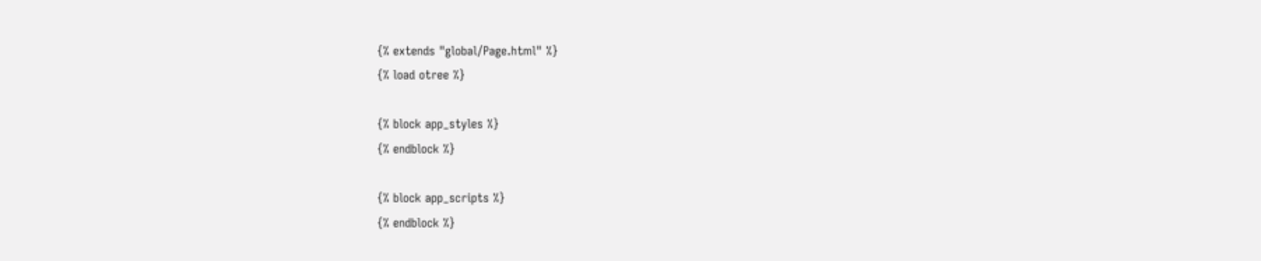{% extends "global/Page.html" %}
{% load otree %}

{% block app_styles %}
{% endblock %}

{% block app_scripts %}
{% endblock %}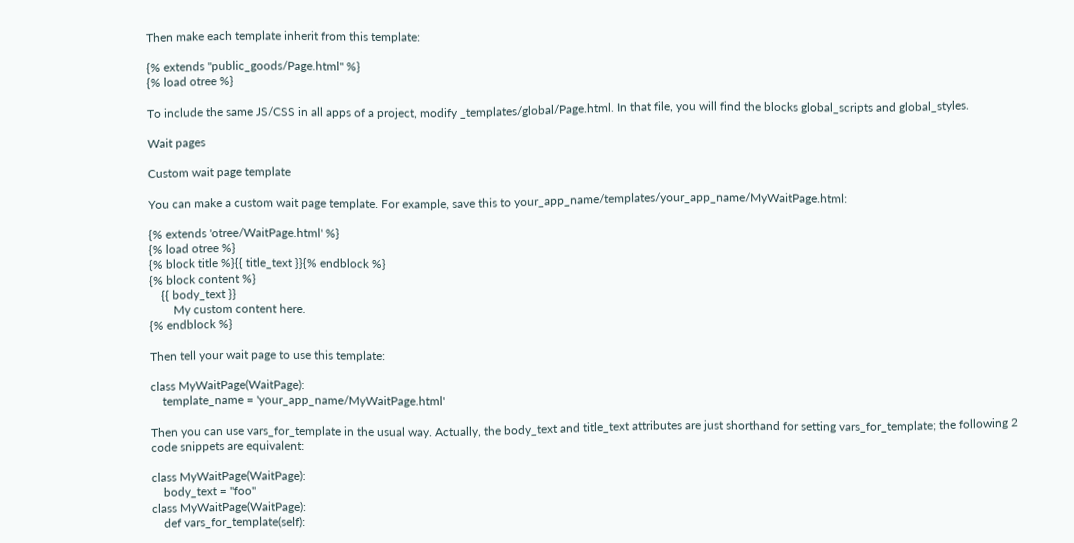Then make each template inherit from this template:

{% extends "public_goods/Page.html" %}
{% load otree %}

To include the same JS/CSS in all apps of a project, modify _templates/global/Page.html. In that file, you will find the blocks global_scripts and global_styles.

Wait pages

Custom wait page template

You can make a custom wait page template. For example, save this to your_app_name/templates/your_app_name/MyWaitPage.html:

{% extends 'otree/WaitPage.html' %}
{% load otree %}
{% block title %}{{ title_text }}{% endblock %}
{% block content %}
    {{ body_text }}
        My custom content here.
{% endblock %}

Then tell your wait page to use this template:

class MyWaitPage(WaitPage):
    template_name = 'your_app_name/MyWaitPage.html'

Then you can use vars_for_template in the usual way. Actually, the body_text and title_text attributes are just shorthand for setting vars_for_template; the following 2 code snippets are equivalent:

class MyWaitPage(WaitPage):
    body_text = "foo"
class MyWaitPage(WaitPage):
    def vars_for_template(self):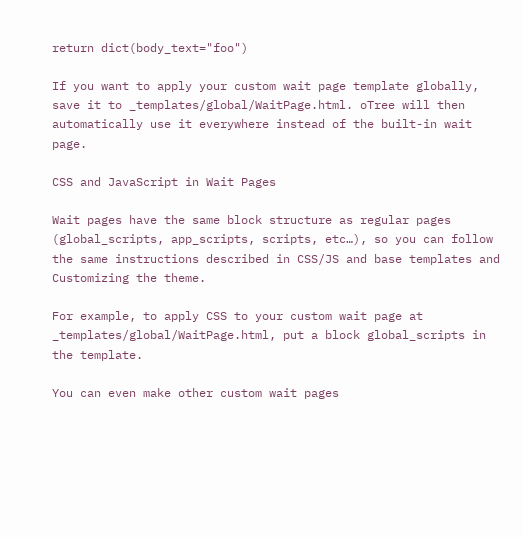return dict(body_text="foo")

If you want to apply your custom wait page template globally, save it to _templates/global/WaitPage.html. oTree will then automatically use it everywhere instead of the built-in wait page.

CSS and JavaScript in Wait Pages

Wait pages have the same block structure as regular pages (global_scripts, app_scripts, scripts, etc…), so you can follow the same instructions described in CSS/JS and base templates and Customizing the theme.

For example, to apply CSS to your custom wait page at _templates/global/WaitPage.html, put a block global_scripts in the template.

You can even make other custom wait pages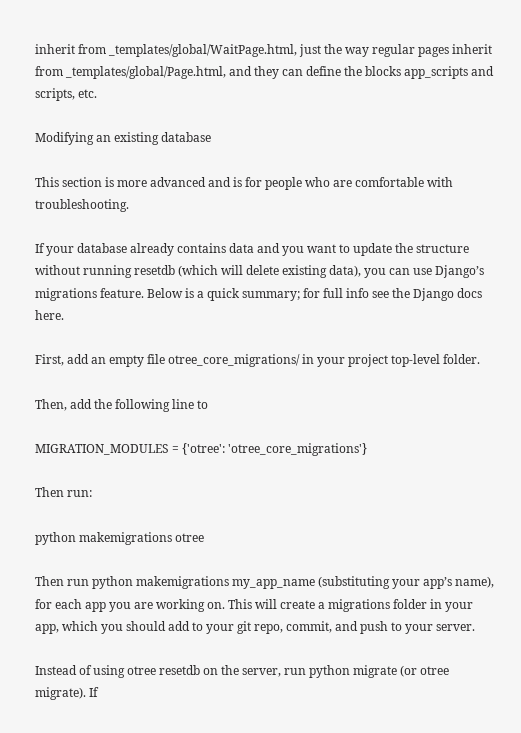inherit from _templates/global/WaitPage.html, just the way regular pages inherit from _templates/global/Page.html, and they can define the blocks app_scripts and scripts, etc.

Modifying an existing database

This section is more advanced and is for people who are comfortable with troubleshooting.

If your database already contains data and you want to update the structure without running resetdb (which will delete existing data), you can use Django’s migrations feature. Below is a quick summary; for full info see the Django docs here.

First, add an empty file otree_core_migrations/ in your project top-level folder.

Then, add the following line to

MIGRATION_MODULES = {'otree': 'otree_core_migrations'}

Then run:

python makemigrations otree

Then run python makemigrations my_app_name (substituting your app’s name), for each app you are working on. This will create a migrations folder in your app, which you should add to your git repo, commit, and push to your server.

Instead of using otree resetdb on the server, run python migrate (or otree migrate). If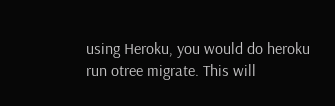using Heroku, you would do heroku run otree migrate. This will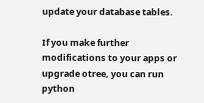update your database tables.

If you make further modifications to your apps or upgrade otree, you can run python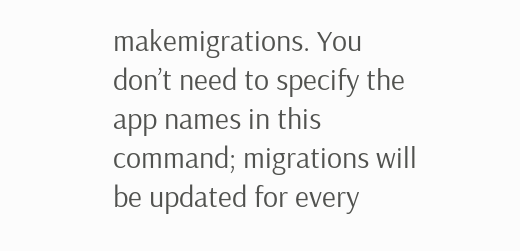makemigrations. You don’t need to specify the app names in this command; migrations will be updated for every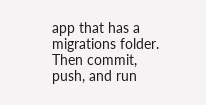app that has a migrations folder. Then commit, push, and run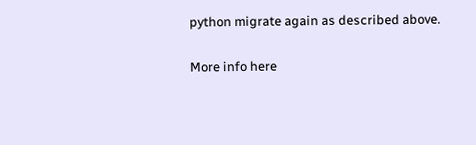python migrate again as described above.

More info here